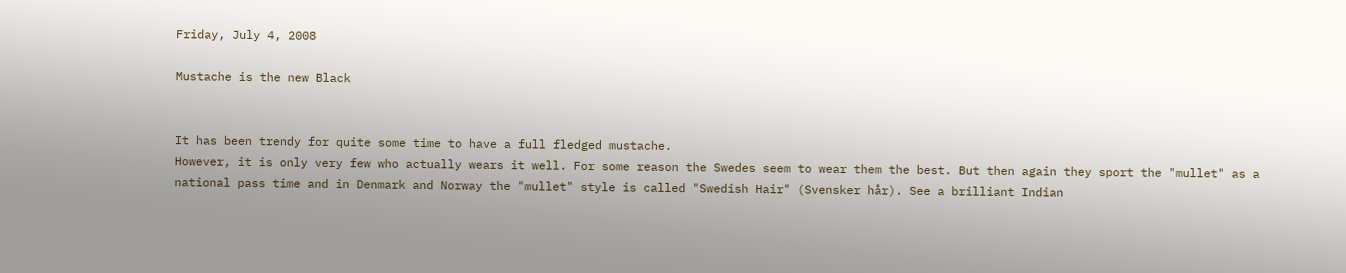Friday, July 4, 2008

Mustache is the new Black


It has been trendy for quite some time to have a full fledged mustache.
However, it is only very few who actually wears it well. For some reason the Swedes seem to wear them the best. But then again they sport the "mullet" as a national pass time and in Denmark and Norway the "mullet" style is called "Swedish Hair" (Svensker hår). See a brilliant Indian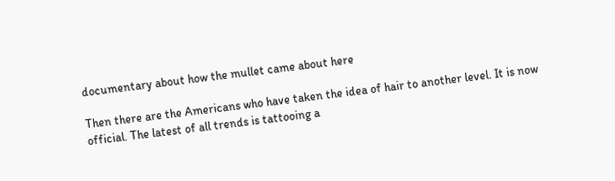documentary about how the mullet came about here

Then there are the Americans who have taken the idea of hair to another level. It is now official. The latest of all trends is tattooing a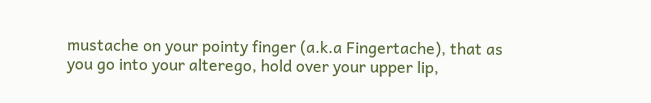mustache on your pointy finger (a.k.a Fingertache), that as you go into your alterego, hold over your upper lip,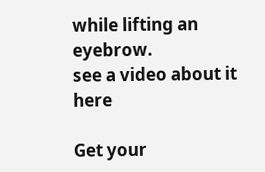while lifting an eyebrow.
see a video about it here

Get your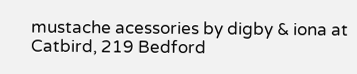mustache acessories by digby & iona at Catbird, 219 Bedford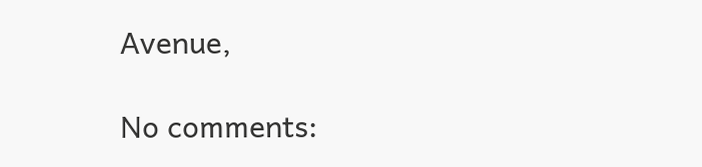Avenue,

No comments: